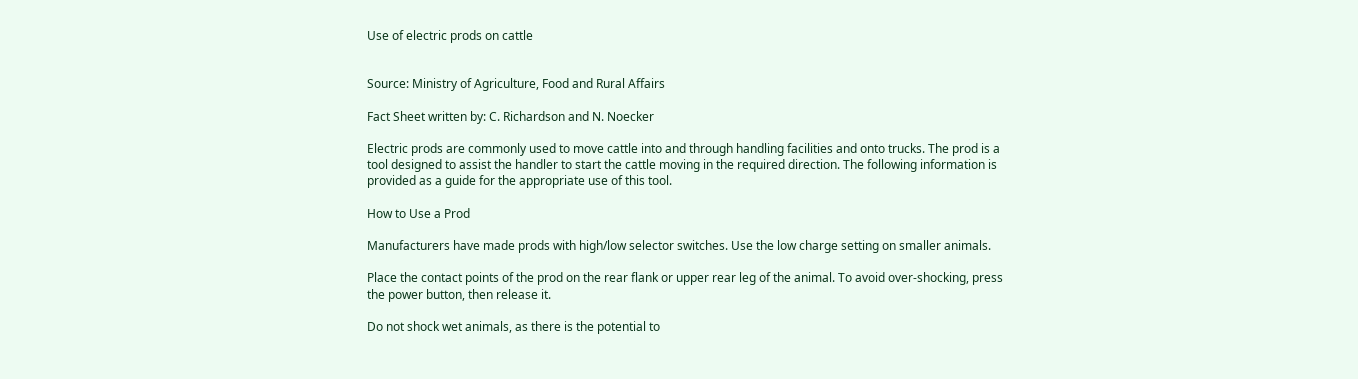Use of electric prods on cattle


Source: Ministry of Agriculture, Food and Rural Affairs

Fact Sheet written by: C. Richardson and N. Noecker

Electric prods are commonly used to move cattle into and through handling facilities and onto trucks. The prod is a tool designed to assist the handler to start the cattle moving in the required direction. The following information is provided as a guide for the appropriate use of this tool.

How to Use a Prod

Manufacturers have made prods with high/low selector switches. Use the low charge setting on smaller animals.

Place the contact points of the prod on the rear flank or upper rear leg of the animal. To avoid over-shocking, press the power button, then release it.

Do not shock wet animals, as there is the potential to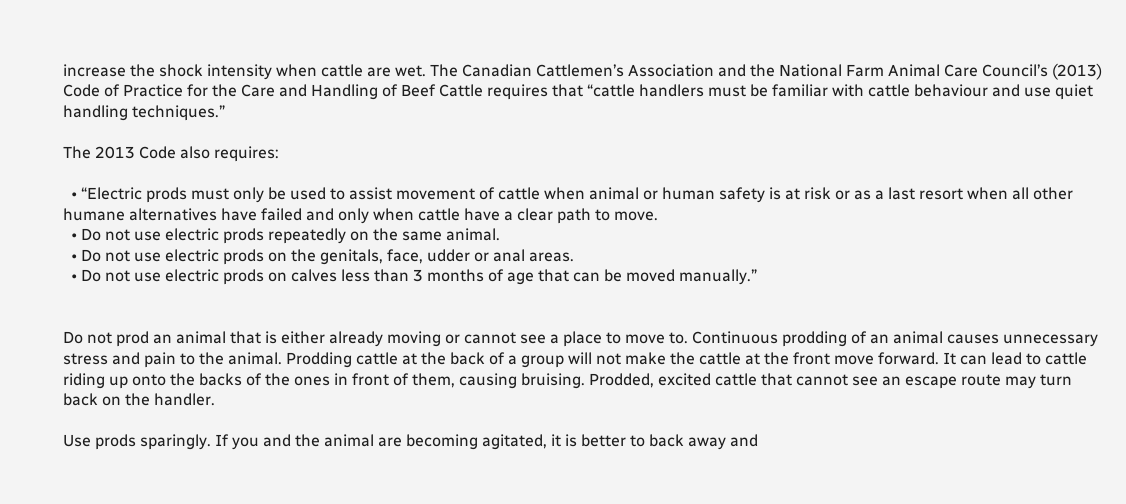increase the shock intensity when cattle are wet. The Canadian Cattlemen’s Association and the National Farm Animal Care Council’s (2013) Code of Practice for the Care and Handling of Beef Cattle requires that “cattle handlers must be familiar with cattle behaviour and use quiet handling techniques.”

The 2013 Code also requires:

  • “Electric prods must only be used to assist movement of cattle when animal or human safety is at risk or as a last resort when all other humane alternatives have failed and only when cattle have a clear path to move.
  • Do not use electric prods repeatedly on the same animal.
  • Do not use electric prods on the genitals, face, udder or anal areas.
  • Do not use electric prods on calves less than 3 months of age that can be moved manually.”


Do not prod an animal that is either already moving or cannot see a place to move to. Continuous prodding of an animal causes unnecessary stress and pain to the animal. Prodding cattle at the back of a group will not make the cattle at the front move forward. It can lead to cattle riding up onto the backs of the ones in front of them, causing bruising. Prodded, excited cattle that cannot see an escape route may turn back on the handler.

Use prods sparingly. If you and the animal are becoming agitated, it is better to back away and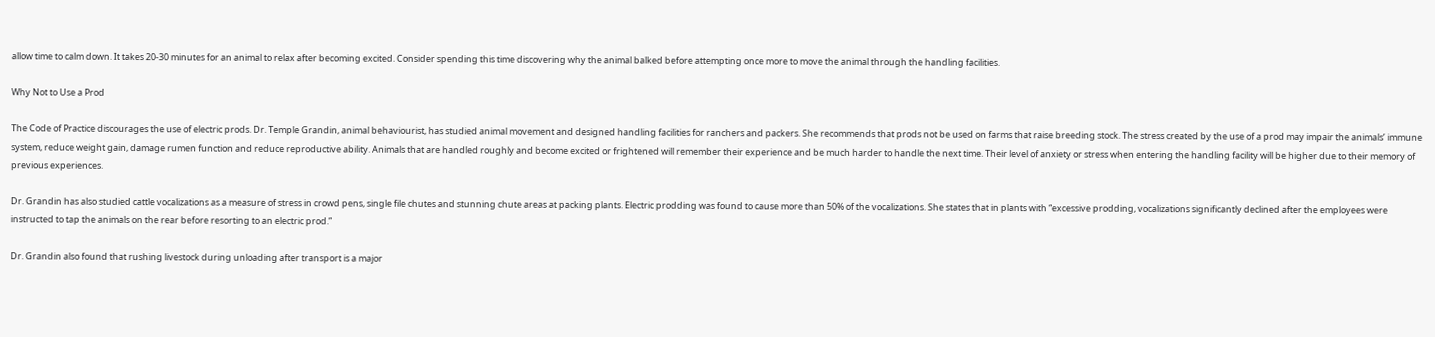allow time to calm down. It takes 20-30 minutes for an animal to relax after becoming excited. Consider spending this time discovering why the animal balked before attempting once more to move the animal through the handling facilities.

Why Not to Use a Prod

The Code of Practice discourages the use of electric prods. Dr. Temple Grandin, animal behaviourist, has studied animal movement and designed handling facilities for ranchers and packers. She recommends that prods not be used on farms that raise breeding stock. The stress created by the use of a prod may impair the animals’ immune system, reduce weight gain, damage rumen function and reduce reproductive ability. Animals that are handled roughly and become excited or frightened will remember their experience and be much harder to handle the next time. Their level of anxiety or stress when entering the handling facility will be higher due to their memory of previous experiences.

Dr. Grandin has also studied cattle vocalizations as a measure of stress in crowd pens, single file chutes and stunning chute areas at packing plants. Electric prodding was found to cause more than 50% of the vocalizations. She states that in plants with “excessive prodding, vocalizations significantly declined after the employees were instructed to tap the animals on the rear before resorting to an electric prod.”

Dr. Grandin also found that rushing livestock during unloading after transport is a major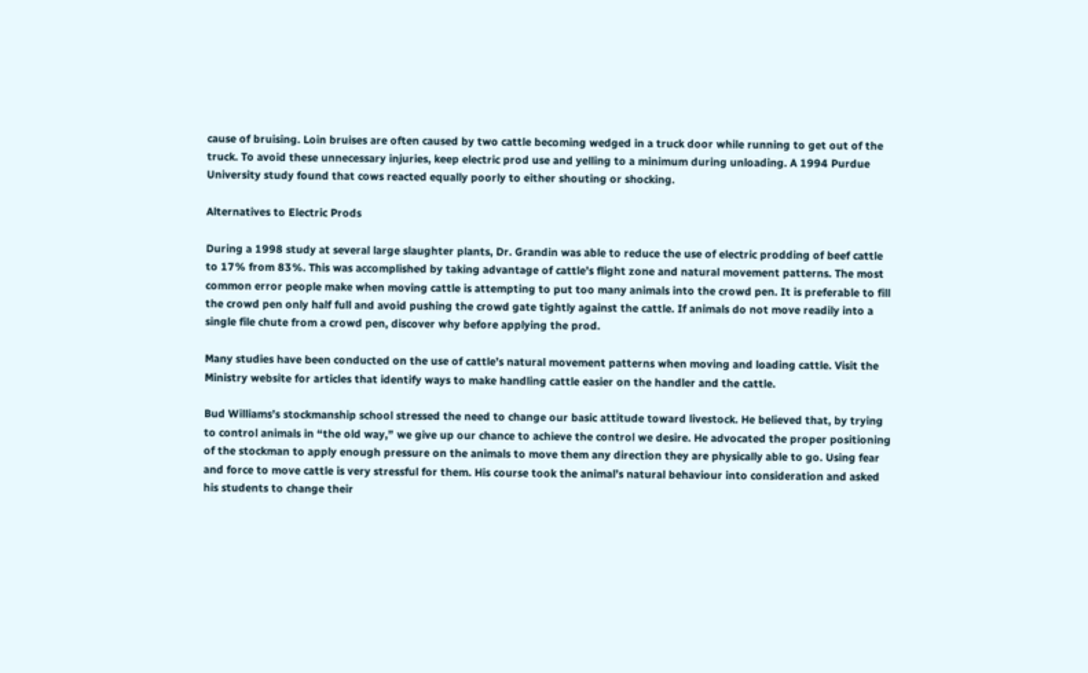cause of bruising. Loin bruises are often caused by two cattle becoming wedged in a truck door while running to get out of the truck. To avoid these unnecessary injuries, keep electric prod use and yelling to a minimum during unloading. A 1994 Purdue University study found that cows reacted equally poorly to either shouting or shocking.

Alternatives to Electric Prods

During a 1998 study at several large slaughter plants, Dr. Grandin was able to reduce the use of electric prodding of beef cattle to 17% from 83%. This was accomplished by taking advantage of cattle’s flight zone and natural movement patterns. The most common error people make when moving cattle is attempting to put too many animals into the crowd pen. It is preferable to fill the crowd pen only half full and avoid pushing the crowd gate tightly against the cattle. If animals do not move readily into a single file chute from a crowd pen, discover why before applying the prod.

Many studies have been conducted on the use of cattle’s natural movement patterns when moving and loading cattle. Visit the Ministry website for articles that identify ways to make handling cattle easier on the handler and the cattle.

Bud Williams’s stockmanship school stressed the need to change our basic attitude toward livestock. He believed that, by trying to control animals in “the old way,” we give up our chance to achieve the control we desire. He advocated the proper positioning of the stockman to apply enough pressure on the animals to move them any direction they are physically able to go. Using fear and force to move cattle is very stressful for them. His course took the animal’s natural behaviour into consideration and asked his students to change their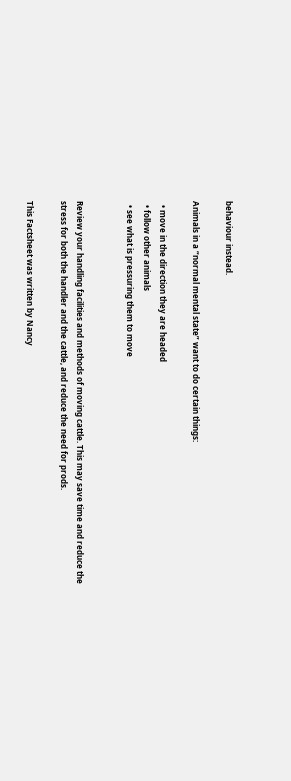behaviour instead.

Animals in a “normal mental state” want to do certain things:

  • move in the direction they are headed
  • follow other animals
  • see what is pressuring them to move


Review your handling facilities and methods of moving cattle. This may save time and reduce the stress for both the handler and the cattle, and reduce the need for prods.

This Factsheet was written by Nancy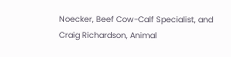Noecker, Beef Cow-Calf Specialist, and Craig Richardson, Animal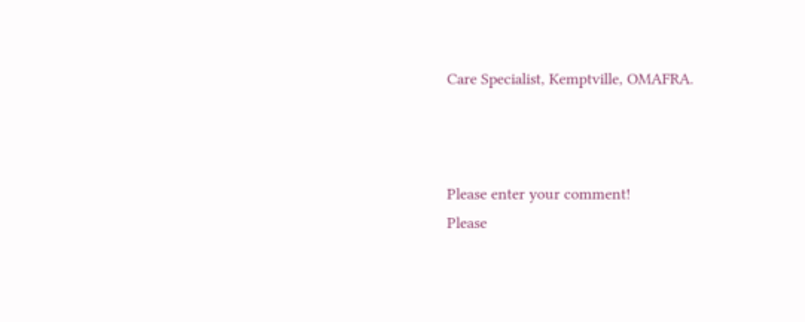Care Specialist, Kemptville, OMAFRA.



Please enter your comment!
Please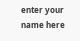enter your name here